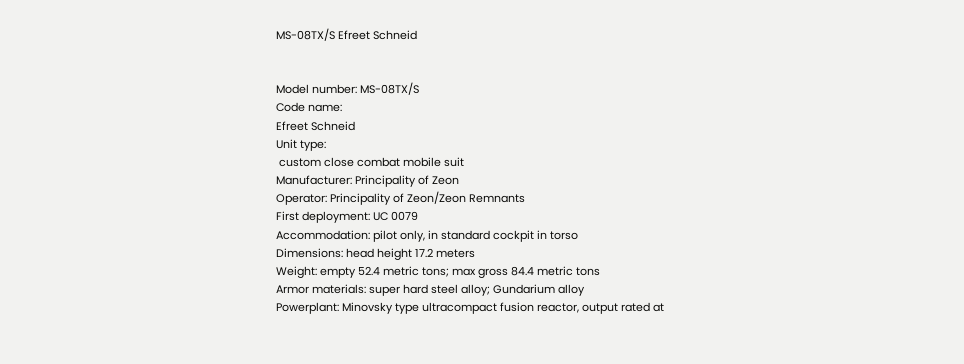MS-08TX/S Efreet Schneid


Model number: MS-08TX/S
Code name:
Efreet Schneid
Unit type:
 custom close combat mobile suit
Manufacturer: Principality of Zeon
Operator: Principality of Zeon/Zeon Remnants
First deployment: UC 0079
Accommodation: pilot only, in standard cockpit in torso
Dimensions: head height 17.2 meters
Weight: empty 52.4 metric tons; max gross 84.4 metric tons
Armor materials: super hard steel alloy; Gundarium alloy
Powerplant: Minovsky type ultracompact fusion reactor, output rated at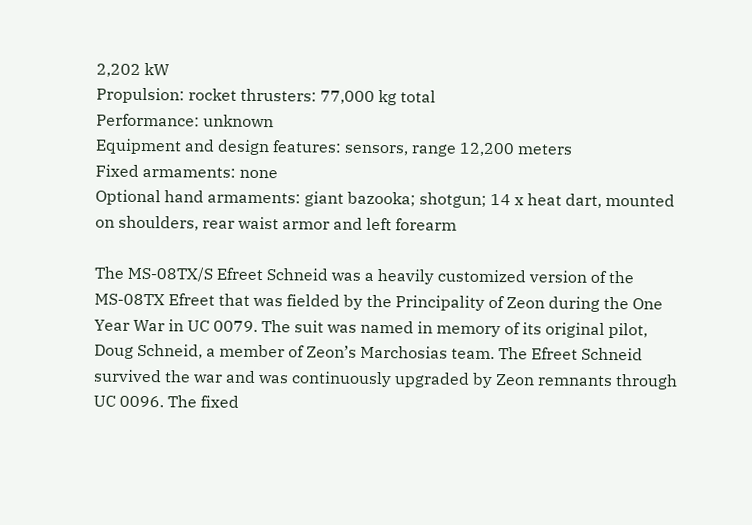2,202 kW
Propulsion: rocket thrusters: 77,000 kg total
Performance: unknown
Equipment and design features: sensors, range 12,200 meters
Fixed armaments: none
Optional hand armaments: giant bazooka; shotgun; 14 x heat dart, mounted on shoulders, rear waist armor and left forearm

The MS-08TX/S Efreet Schneid was a heavily customized version of the MS-08TX Efreet that was fielded by the Principality of Zeon during the One Year War in UC 0079. The suit was named in memory of its original pilot, Doug Schneid, a member of Zeon’s Marchosias team. The Efreet Schneid survived the war and was continuously upgraded by Zeon remnants through UC 0096. The fixed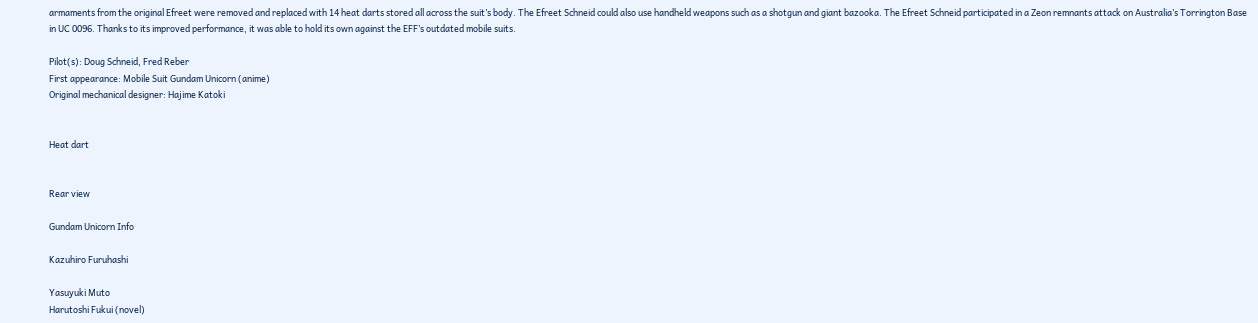armaments from the original Efreet were removed and replaced with 14 heat darts stored all across the suit’s body. The Efreet Schneid could also use handheld weapons such as a shotgun and giant bazooka. The Efreet Schneid participated in a Zeon remnants attack on Australia’s Torrington Base in UC 0096. Thanks to its improved performance, it was able to hold its own against the EFF’s outdated mobile suits.

Pilot(s): Doug Schneid, Fred Reber
First appearance: Mobile Suit Gundam Unicorn (anime)
Original mechanical designer: Hajime Katoki


Heat dart


Rear view

Gundam Unicorn Info

Kazuhiro Furuhashi

Yasuyuki Muto
Harutoshi Fukui (novel)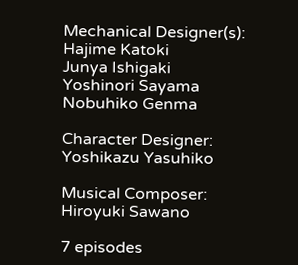Mechanical Designer(s):
Hajime Katoki
Junya Ishigaki
Yoshinori Sayama
Nobuhiko Genma

Character Designer:
Yoshikazu Yasuhiko

Musical Composer:
Hiroyuki Sawano

7 episodes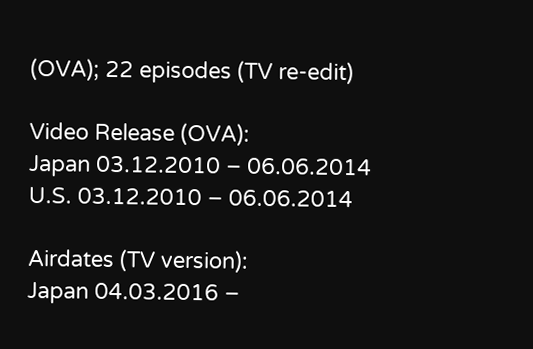(OVA); 22 episodes (TV re-edit)

Video Release (OVA):
Japan 03.12.2010 – 06.06.2014
U.S. 03.12.2010 – 06.06.2014

Airdates (TV version):
Japan 04.03.2016 –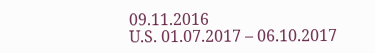09.11.2016
U.S. 01.07.2017 – 06.10.2017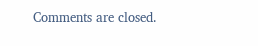Comments are closed.